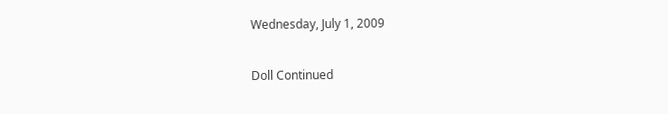Wednesday, July 1, 2009

Doll Continued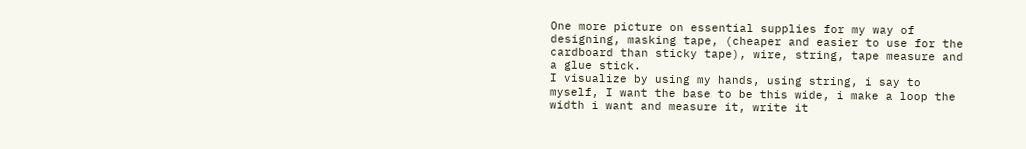One more picture on essential supplies for my way of designing, masking tape, (cheaper and easier to use for the cardboard than sticky tape), wire, string, tape measure and a glue stick.
I visualize by using my hands, using string, i say to myself, I want the base to be this wide, i make a loop the width i want and measure it, write it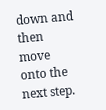down and then move onto the next step.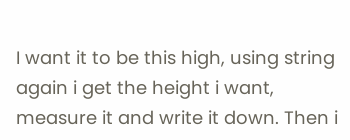I want it to be this high, using string again i get the height i want, measure it and write it down. Then i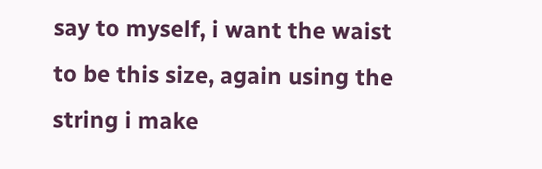say to myself, i want the waist to be this size, again using the string i make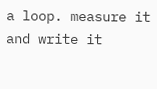a loop. measure it and write it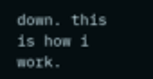down. this is how i work.